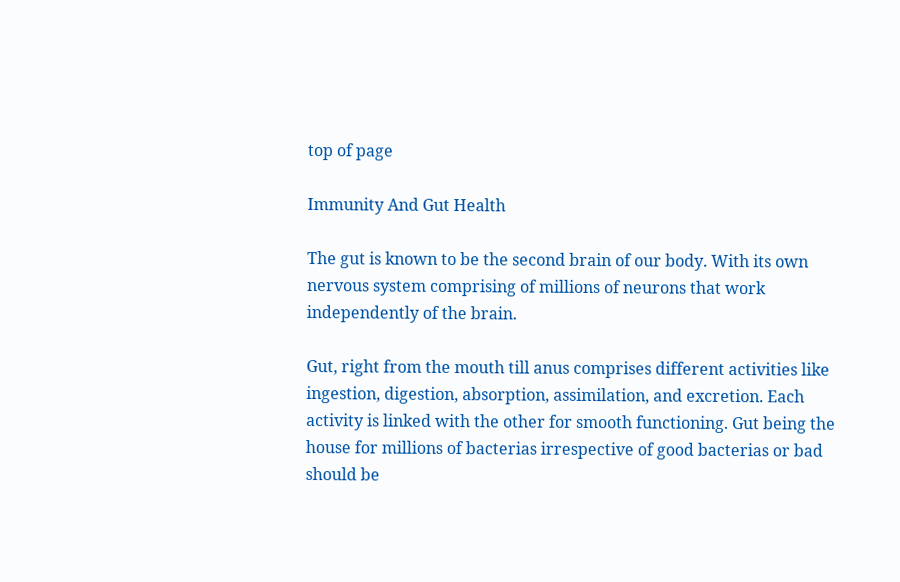top of page

Immunity And Gut Health

The gut is known to be the second brain of our body. With its own nervous system comprising of millions of neurons that work independently of the brain.

Gut, right from the mouth till anus comprises different activities like ingestion, digestion, absorption, assimilation, and excretion. Each activity is linked with the other for smooth functioning. Gut being the house for millions of bacterias irrespective of good bacterias or bad should be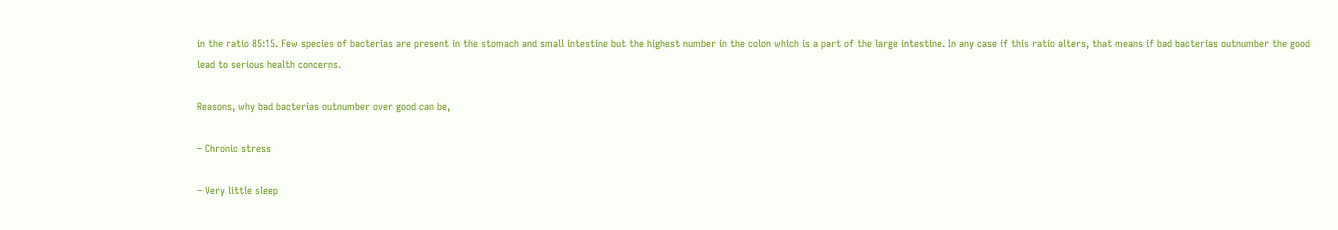in the ratio 85:15. Few species of bacterias are present in the stomach and small intestine but the highest number in the colon which is a part of the large intestine. In any case if this ratio alters, that means if bad bacterias outnumber the good lead to serious health concerns.

Reasons, why bad bacterias outnumber over good can be,

– Chronic stress

– Very little sleep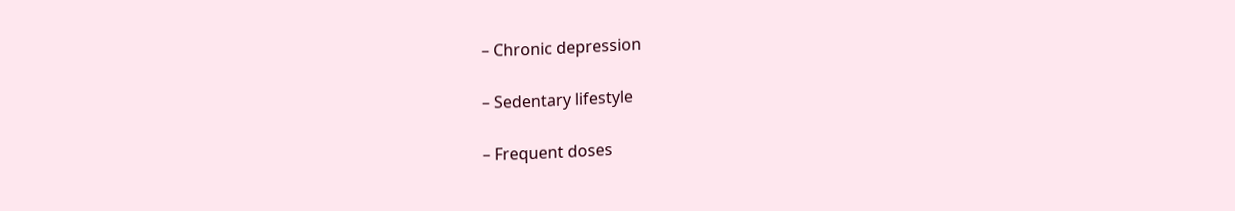– Chronic depression

– Sedentary lifestyle

– Frequent doses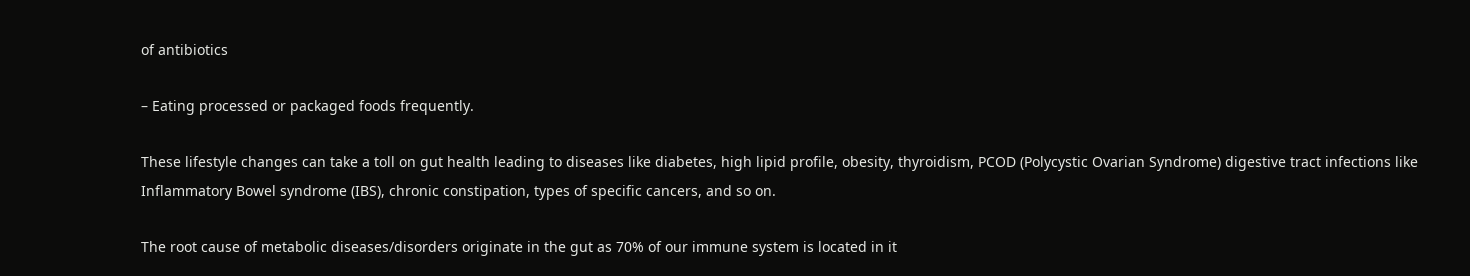of antibiotics

– Eating processed or packaged foods frequently.

These lifestyle changes can take a toll on gut health leading to diseases like diabetes, high lipid profile, obesity, thyroidism, PCOD (Polycystic Ovarian Syndrome) digestive tract infections like Inflammatory Bowel syndrome (IBS), chronic constipation, types of specific cancers, and so on.

The root cause of metabolic diseases/disorders originate in the gut as 70% of our immune system is located in it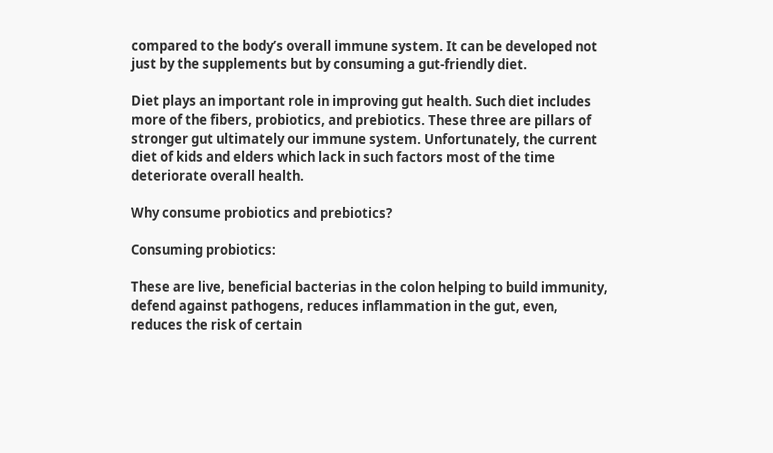compared to the body’s overall immune system. It can be developed not just by the supplements but by consuming a gut-friendly diet.

Diet plays an important role in improving gut health. Such diet includes more of the fibers, probiotics, and prebiotics. These three are pillars of stronger gut ultimately our immune system. Unfortunately, the current diet of kids and elders which lack in such factors most of the time deteriorate overall health.

Why consume probiotics and prebiotics?

Consuming probiotics:

These are live, beneficial bacterias in the colon helping to build immunity, defend against pathogens, reduces inflammation in the gut, even, reduces the risk of certain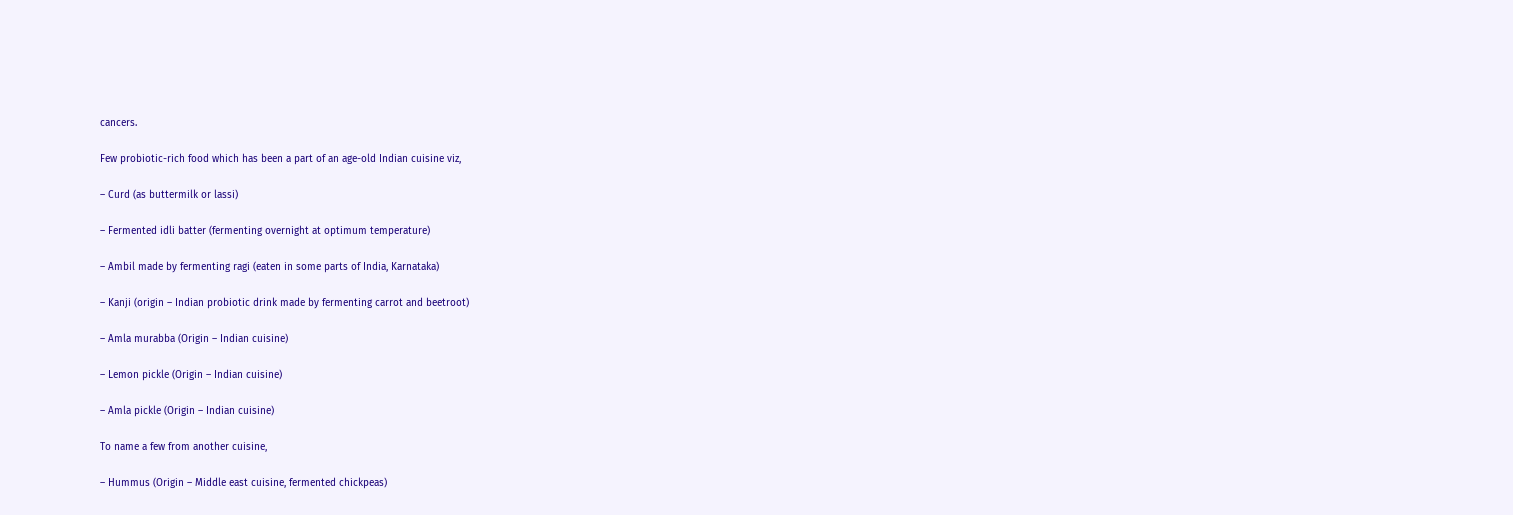cancers.

Few probiotic-rich food which has been a part of an age-old Indian cuisine viz,

– Curd (as buttermilk or lassi)

– Fermented idli batter (fermenting overnight at optimum temperature)

– Ambil made by fermenting ragi (eaten in some parts of India, Karnataka)

– Kanji (origin – Indian probiotic drink made by fermenting carrot and beetroot)

– Amla murabba (Origin – Indian cuisine)

– Lemon pickle (Origin – Indian cuisine)

– Amla pickle (Origin – Indian cuisine)

To name a few from another cuisine,

– Hummus (Origin – Middle east cuisine, fermented chickpeas)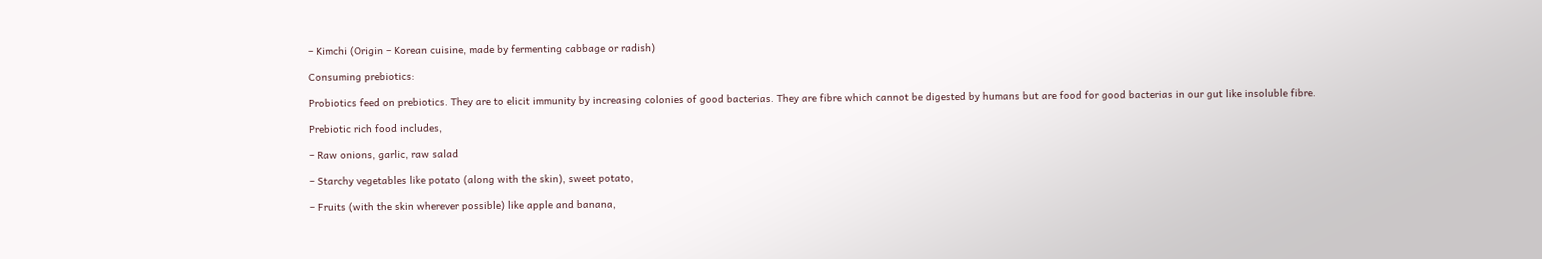– Kimchi (Origin – Korean cuisine, made by fermenting cabbage or radish)

Consuming prebiotics:

Probiotics feed on prebiotics. They are to elicit immunity by increasing colonies of good bacterias. They are fibre which cannot be digested by humans but are food for good bacterias in our gut like insoluble fibre.

Prebiotic rich food includes,

– Raw onions, garlic, raw salad

– Starchy vegetables like potato (along with the skin), sweet potato,

– Fruits (with the skin wherever possible) like apple and banana,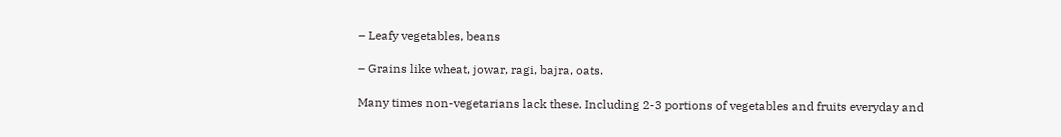– Leafy vegetables, beans

– Grains like wheat, jowar, ragi, bajra, oats.

Many times non-vegetarians lack these. Including 2-3 portions of vegetables and fruits everyday and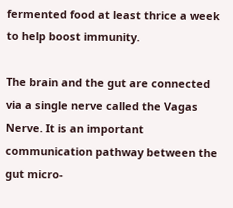fermented food at least thrice a week to help boost immunity.

The brain and the gut are connected via a single nerve called the Vagas Nerve. It is an important communication pathway between the gut micro-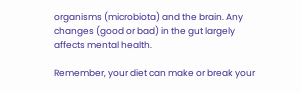organisms (microbiota) and the brain. Any changes (good or bad) in the gut largely affects mental health.

Remember, your diet can make or break your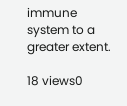immune system to a greater extent.

18 views0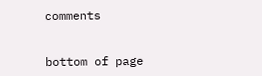comments


bottom of page